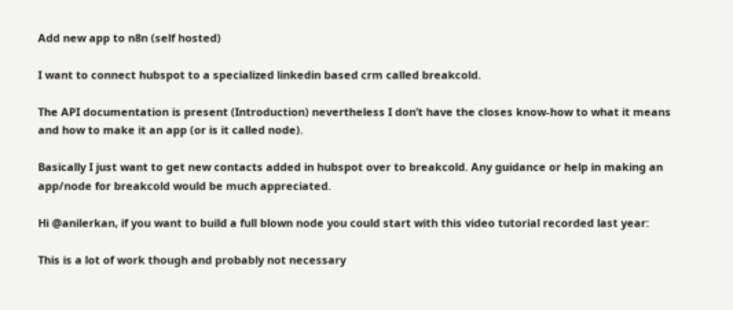Add new app to n8n (self hosted)

I want to connect hubspot to a specialized linkedin based crm called breakcold.

The API documentation is present (Introduction) nevertheless I don’t have the closes know-how to what it means and how to make it an app (or is it called node).

Basically I just want to get new contacts added in hubspot over to breakcold. Any guidance or help in making an app/node for breakcold would be much appreciated.

Hi @anilerkan, if you want to build a full blown node you could start with this video tutorial recorded last year:

This is a lot of work though and probably not necessary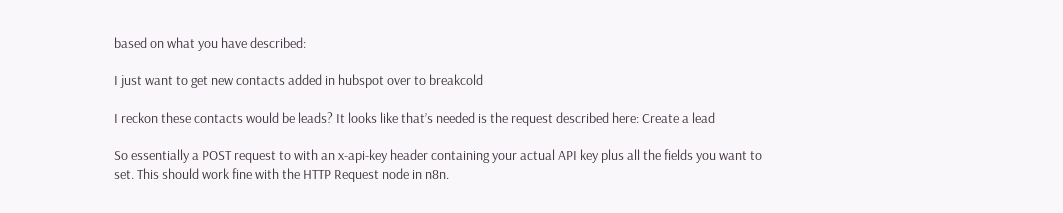based on what you have described:

I just want to get new contacts added in hubspot over to breakcold

I reckon these contacts would be leads? It looks like that’s needed is the request described here: Create a lead

So essentially a POST request to with an x-api-key header containing your actual API key plus all the fields you want to set. This should work fine with the HTTP Request node in n8n.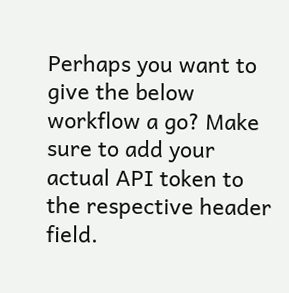Perhaps you want to give the below workflow a go? Make sure to add your actual API token to the respective header field.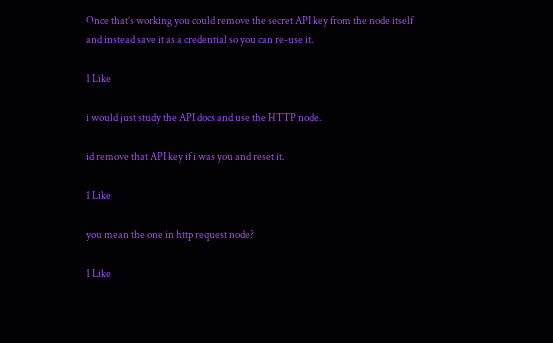Once that’s working you could remove the secret API key from the node itself and instead save it as a credential so you can re-use it.

1 Like

i would just study the API docs and use the HTTP node.

id remove that API key if i was you and reset it.

1 Like

you mean the one in http request node?

1 Like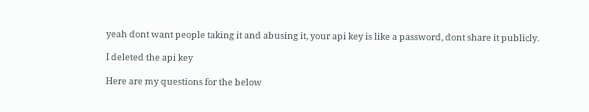yeah dont want people taking it and abusing it, your api key is like a password, dont share it publicly.

I deleted the api key

Here are my questions for the below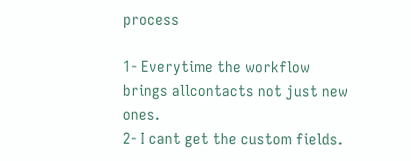process

1- Everytime the workflow brings allcontacts not just new ones.
2- I cant get the custom fields.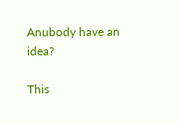Anubody have an idea?

This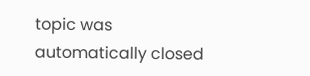topic was automatically closed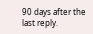90 days after the last reply.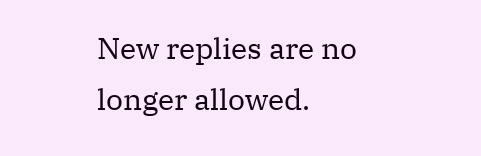New replies are no longer allowed.